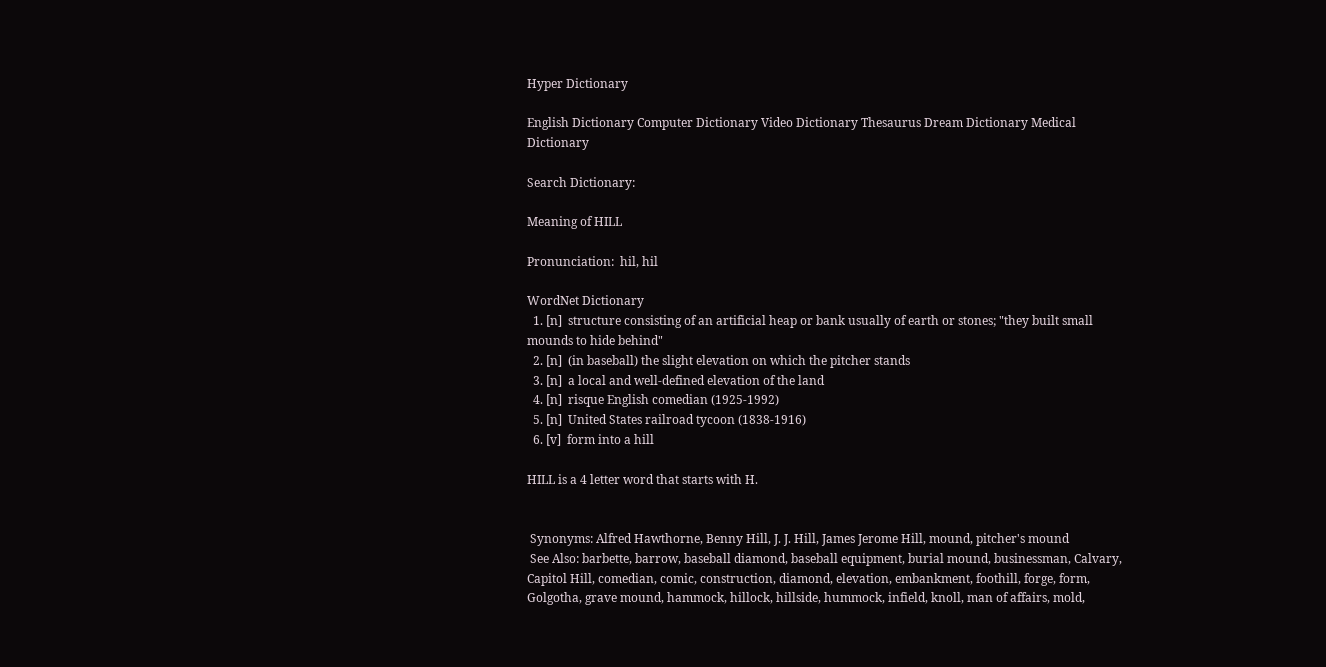Hyper Dictionary

English Dictionary Computer Dictionary Video Dictionary Thesaurus Dream Dictionary Medical Dictionary

Search Dictionary:

Meaning of HILL

Pronunciation:  hil, hil

WordNet Dictionary
  1. [n]  structure consisting of an artificial heap or bank usually of earth or stones; "they built small mounds to hide behind"
  2. [n]  (in baseball) the slight elevation on which the pitcher stands
  3. [n]  a local and well-defined elevation of the land
  4. [n]  risque English comedian (1925-1992)
  5. [n]  United States railroad tycoon (1838-1916)
  6. [v]  form into a hill

HILL is a 4 letter word that starts with H.


 Synonyms: Alfred Hawthorne, Benny Hill, J. J. Hill, James Jerome Hill, mound, pitcher's mound
 See Also: barbette, barrow, baseball diamond, baseball equipment, burial mound, businessman, Calvary, Capitol Hill, comedian, comic, construction, diamond, elevation, embankment, foothill, forge, form, Golgotha, grave mound, hammock, hillock, hillside, hummock, infield, knoll, man of affairs, mold,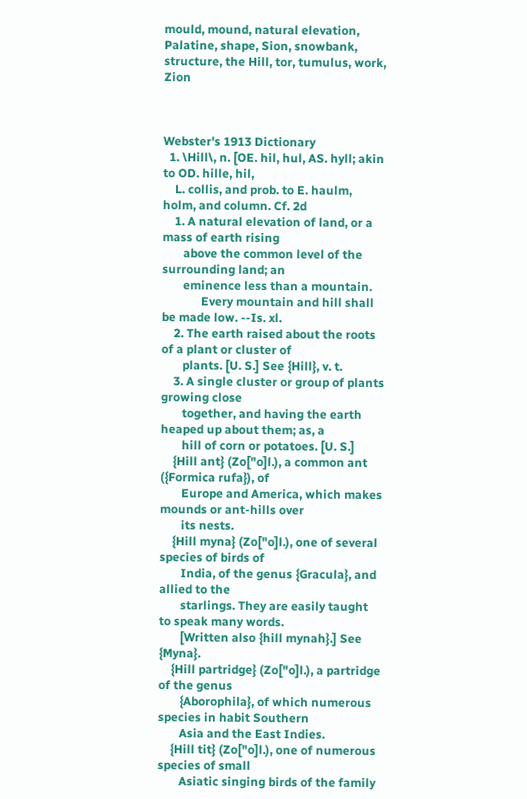mould, mound, natural elevation, Palatine, shape, Sion, snowbank, structure, the Hill, tor, tumulus, work, Zion



Webster's 1913 Dictionary
  1. \Hill\, n. [OE. hil, hul, AS. hyll; akin to OD. hille, hil,
    L. collis, and prob. to E. haulm, holm, and column. Cf. 2d
    1. A natural elevation of land, or a mass of earth rising
       above the common level of the surrounding land; an
       eminence less than a mountain.
             Every mountain and hill shall be made low. --Is. xl.
    2. The earth raised about the roots of a plant or cluster of
       plants. [U. S.] See {Hill}, v. t.
    3. A single cluster or group of plants growing close
       together, and having the earth heaped up about them; as, a
       hill of corn or potatoes. [U. S.]
    {Hill ant} (Zo["o]l.), a common ant ({Formica rufa}), of
       Europe and America, which makes mounds or ant-hills over
       its nests.
    {Hill myna} (Zo["o]l.), one of several species of birds of
       India, of the genus {Gracula}, and allied to the
       starlings. They are easily taught to speak many words.
       [Written also {hill mynah}.] See {Myna}.
    {Hill partridge} (Zo["o]l.), a partridge of the genus
       {Aborophila}, of which numerous species in habit Southern
       Asia and the East Indies.
    {Hill tit} (Zo["o]l.), one of numerous species of small
       Asiatic singing birds of the family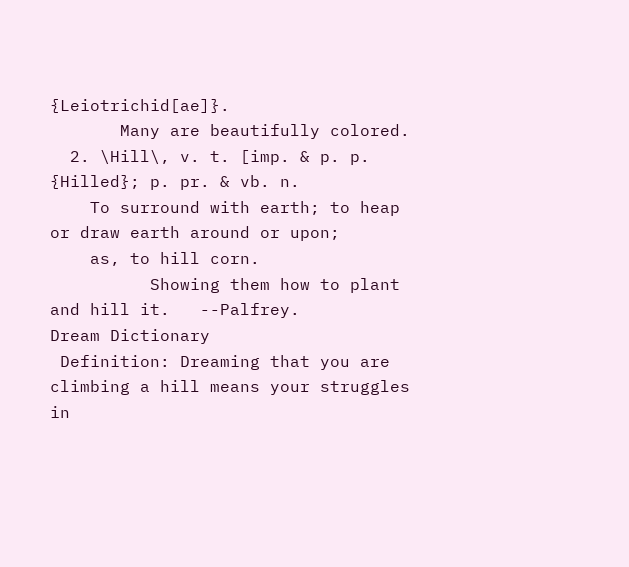{Leiotrichid[ae]}.
       Many are beautifully colored.
  2. \Hill\, v. t. [imp. & p. p. {Hilled}; p. pr. & vb. n.
    To surround with earth; to heap or draw earth around or upon;
    as, to hill corn.
          Showing them how to plant and hill it.   --Palfrey.
Dream Dictionary
 Definition: Dreaming that you are climbing a hill means your struggles in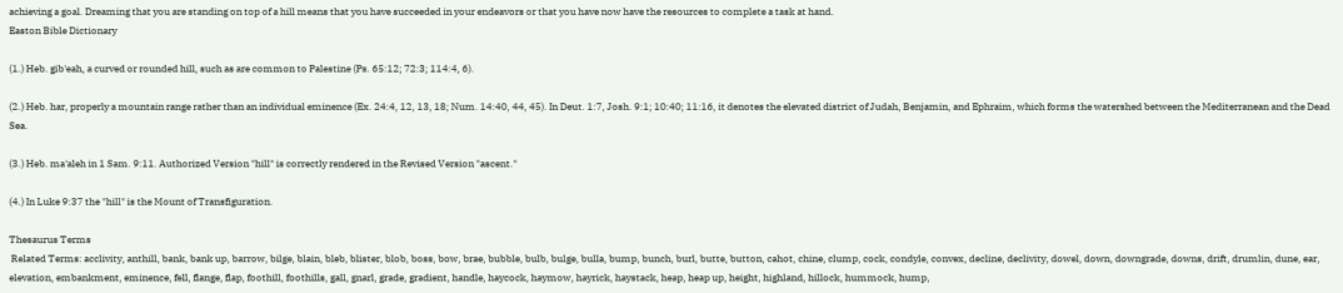achieving a goal. Dreaming that you are standing on top of a hill means that you have succeeded in your endeavors or that you have now have the resources to complete a task at hand.
Easton Bible Dictionary

(1.) Heb. gib'eah, a curved or rounded hill, such as are common to Palestine (Ps. 65:12; 72:3; 114:4, 6).

(2.) Heb. har, properly a mountain range rather than an individual eminence (Ex. 24:4, 12, 13, 18; Num. 14:40, 44, 45). In Deut. 1:7, Josh. 9:1; 10:40; 11:16, it denotes the elevated district of Judah, Benjamin, and Ephraim, which forms the watershed between the Mediterranean and the Dead Sea.

(3.) Heb. ma'aleh in 1 Sam. 9:11. Authorized Version "hill" is correctly rendered in the Revised Version "ascent."

(4.) In Luke 9:37 the "hill" is the Mount of Transfiguration.

Thesaurus Terms
 Related Terms: acclivity, anthill, bank, bank up, barrow, bilge, blain, bleb, blister, blob, boss, bow, brae, bubble, bulb, bulge, bulla, bump, bunch, burl, butte, button, cahot, chine, clump, cock, condyle, convex, decline, declivity, dowel, down, downgrade, downs, drift, drumlin, dune, ear, elevation, embankment, eminence, fell, flange, flap, foothill, foothills, gall, gnarl, grade, gradient, handle, haycock, haymow, hayrick, haystack, heap, heap up, height, highland, hillock, hummock, hump,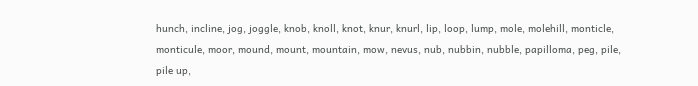hunch, incline, jog, joggle, knob, knoll, knot, knur, knurl, lip, loop, lump, mole, molehill, monticle, monticule, moor, mound, mount, mountain, mow, nevus, nub, nubbin, nubble, papilloma, peg, pile, pile up,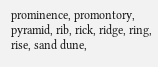prominence, promontory, pyramid, rib, rick, ridge, ring, rise, sand dune,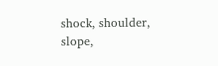shock, shoulder, slope,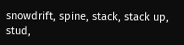snowdrift, spine, stack, stack up, stud,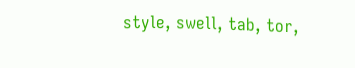style, swell, tab, tor,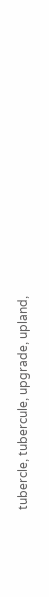tubercle, tubercule, upgrade, upland,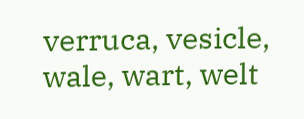verruca, vesicle, wale, wart, welt